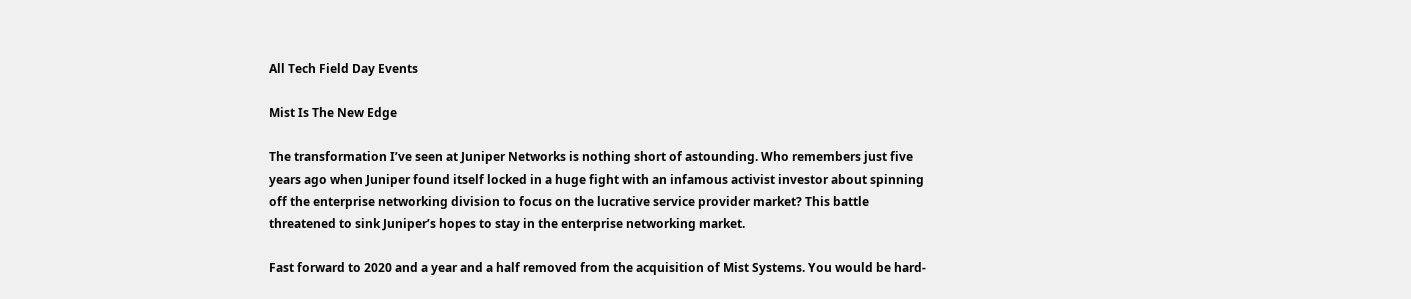All Tech Field Day Events

Mist Is The New Edge

The transformation I’ve seen at Juniper Networks is nothing short of astounding. Who remembers just five years ago when Juniper found itself locked in a huge fight with an infamous activist investor about spinning off the enterprise networking division to focus on the lucrative service provider market? This battle threatened to sink Juniper’s hopes to stay in the enterprise networking market.

Fast forward to 2020 and a year and a half removed from the acquisition of Mist Systems. You would be hard-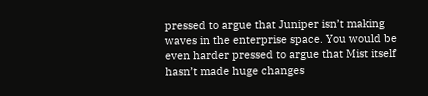pressed to argue that Juniper isn’t making waves in the enterprise space. You would be even harder pressed to argue that Mist itself hasn’t made huge changes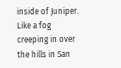inside of Juniper. Like a fog creeping in over the hills in San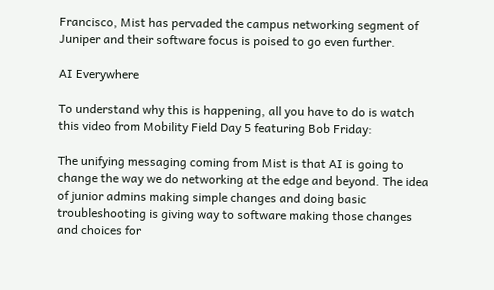Francisco, Mist has pervaded the campus networking segment of Juniper and their software focus is poised to go even further.

AI Everywhere

To understand why this is happening, all you have to do is watch this video from Mobility Field Day 5 featuring Bob Friday:

The unifying messaging coming from Mist is that AI is going to change the way we do networking at the edge and beyond. The idea of junior admins making simple changes and doing basic troubleshooting is giving way to software making those changes and choices for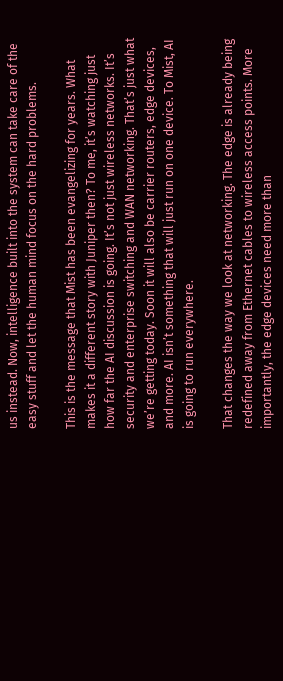us instead. Now, intelligence built into the system can take care of the easy stuff and let the human mind focus on the hard problems.

This is the message that Mist has been evangelizing for years. What makes it a different story with Juniper then? To me, it’s watching just how far the AI discussion is going. It’s not just wireless networks. It’s security and enterprise switching and WAN networking. That’s just what we’re getting today. Soon it will also be carrier routers, edge devices, and more. AI isn’t something that will just run on one device. To Mist, AI is going to run everywhere.

That changes the way we look at networking. The edge is already being redefined away from Ethernet cables to wireless access points. More importantly, the edge devices need more than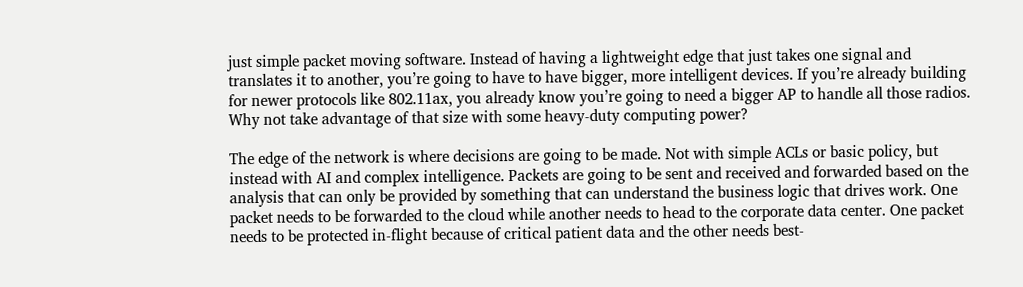just simple packet moving software. Instead of having a lightweight edge that just takes one signal and translates it to another, you’re going to have to have bigger, more intelligent devices. If you’re already building for newer protocols like 802.11ax, you already know you’re going to need a bigger AP to handle all those radios. Why not take advantage of that size with some heavy-duty computing power?

The edge of the network is where decisions are going to be made. Not with simple ACLs or basic policy, but instead with AI and complex intelligence. Packets are going to be sent and received and forwarded based on the analysis that can only be provided by something that can understand the business logic that drives work. One packet needs to be forwarded to the cloud while another needs to head to the corporate data center. One packet needs to be protected in-flight because of critical patient data and the other needs best-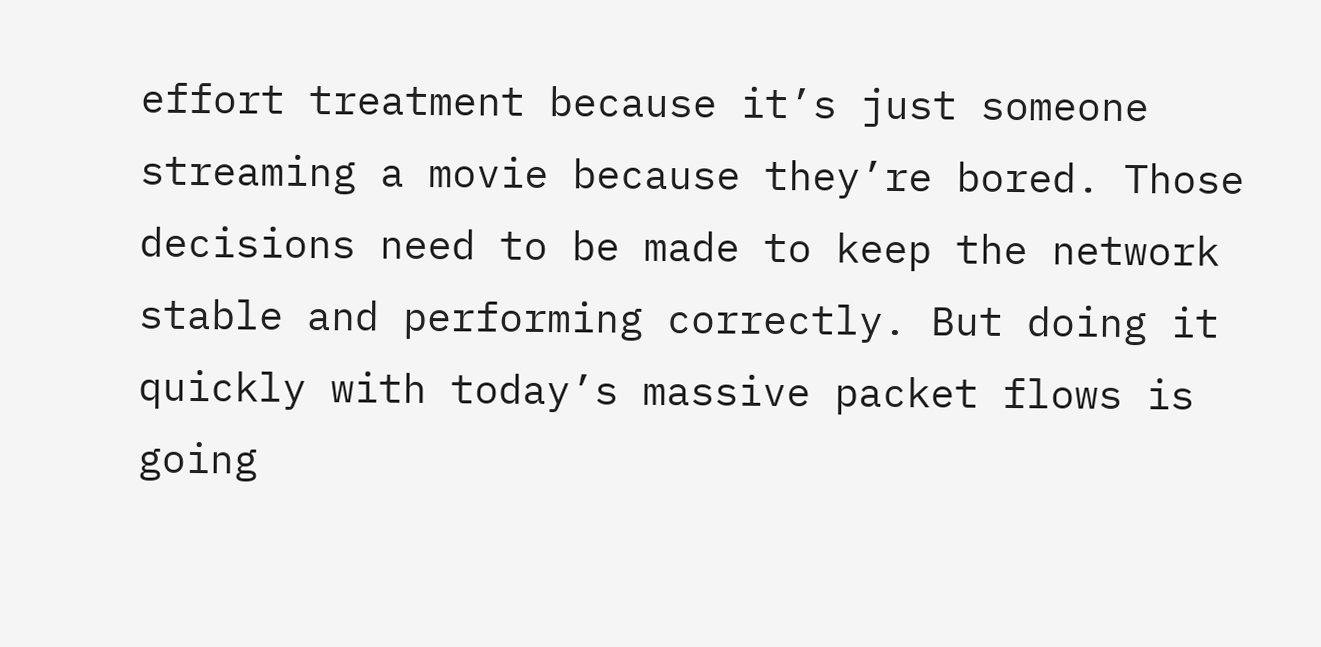effort treatment because it’s just someone streaming a movie because they’re bored. Those decisions need to be made to keep the network stable and performing correctly. But doing it quickly with today’s massive packet flows is going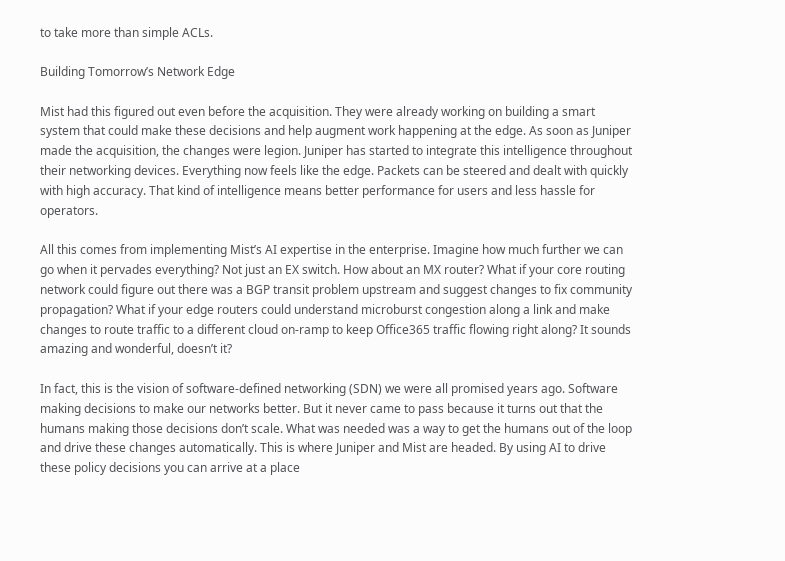to take more than simple ACLs.

Building Tomorrow’s Network Edge

Mist had this figured out even before the acquisition. They were already working on building a smart system that could make these decisions and help augment work happening at the edge. As soon as Juniper made the acquisition, the changes were legion. Juniper has started to integrate this intelligence throughout their networking devices. Everything now feels like the edge. Packets can be steered and dealt with quickly with high accuracy. That kind of intelligence means better performance for users and less hassle for operators.

All this comes from implementing Mist’s AI expertise in the enterprise. Imagine how much further we can go when it pervades everything? Not just an EX switch. How about an MX router? What if your core routing network could figure out there was a BGP transit problem upstream and suggest changes to fix community propagation? What if your edge routers could understand microburst congestion along a link and make changes to route traffic to a different cloud on-ramp to keep Office365 traffic flowing right along? It sounds amazing and wonderful, doesn’t it?

In fact, this is the vision of software-defined networking (SDN) we were all promised years ago. Software making decisions to make our networks better. But it never came to pass because it turns out that the humans making those decisions don’t scale. What was needed was a way to get the humans out of the loop and drive these changes automatically. This is where Juniper and Mist are headed. By using AI to drive these policy decisions you can arrive at a place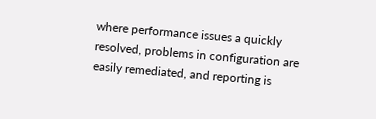where performance issues a quickly resolved, problems in configuration are easily remediated, and reporting is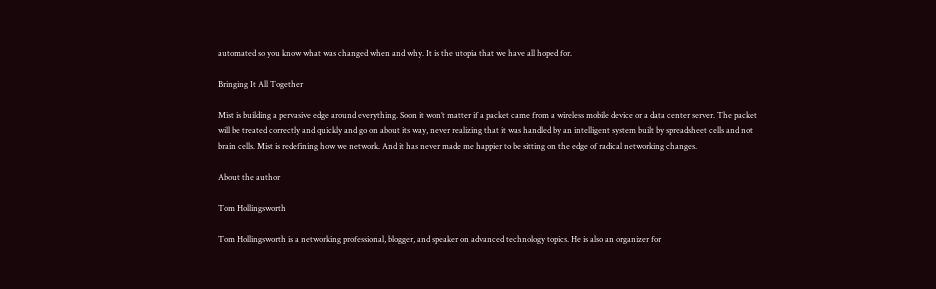automated so you know what was changed when and why. It is the utopia that we have all hoped for.

Bringing It All Together

Mist is building a pervasive edge around everything. Soon it won’t matter if a packet came from a wireless mobile device or a data center server. The packet will be treated correctly and quickly and go on about its way, never realizing that it was handled by an intelligent system built by spreadsheet cells and not brain cells. Mist is redefining how we network. And it has never made me happier to be sitting on the edge of radical networking changes.

About the author

Tom Hollingsworth

Tom Hollingsworth is a networking professional, blogger, and speaker on advanced technology topics. He is also an organizer for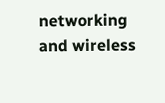networking and wireless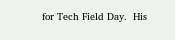for Tech Field Day.  His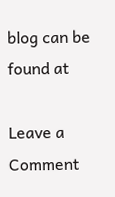blog can be found at

Leave a Comment